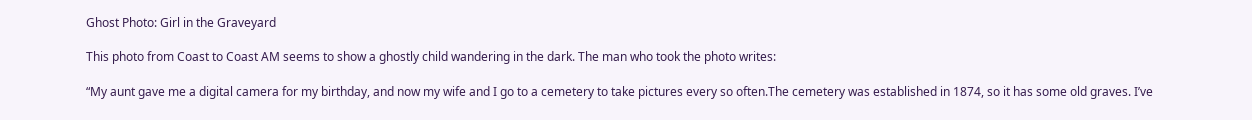Ghost Photo: Girl in the Graveyard

This photo from Coast to Coast AM seems to show a ghostly child wandering in the dark. The man who took the photo writes:

“My aunt gave me a digital camera for my birthday, and now my wife and I go to a cemetery to take pictures every so often.The cemetery was established in 1874, so it has some old graves. I’ve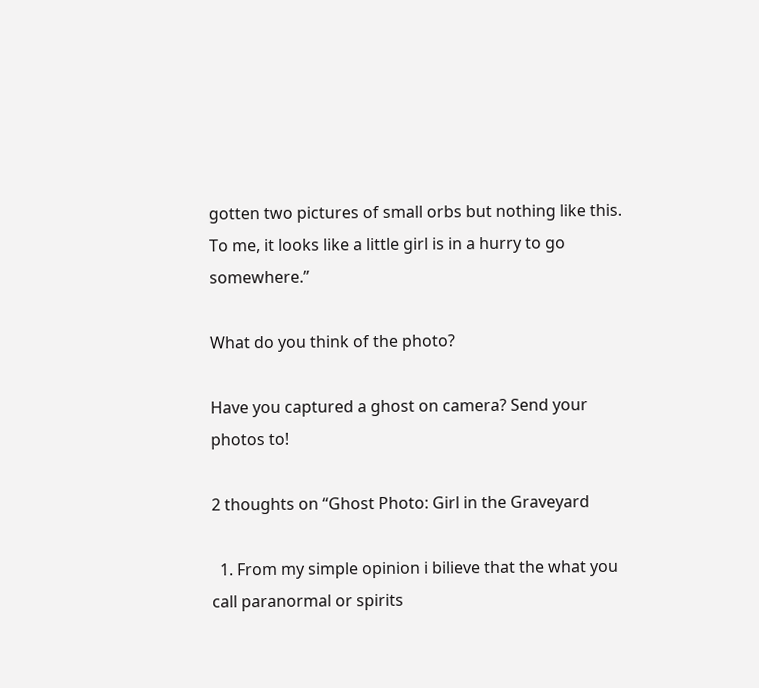gotten two pictures of small orbs but nothing like this. To me, it looks like a little girl is in a hurry to go somewhere.”

What do you think of the photo?

Have you captured a ghost on camera? Send your photos to!

2 thoughts on “Ghost Photo: Girl in the Graveyard

  1. From my simple opinion i bilieve that the what you call paranormal or spirits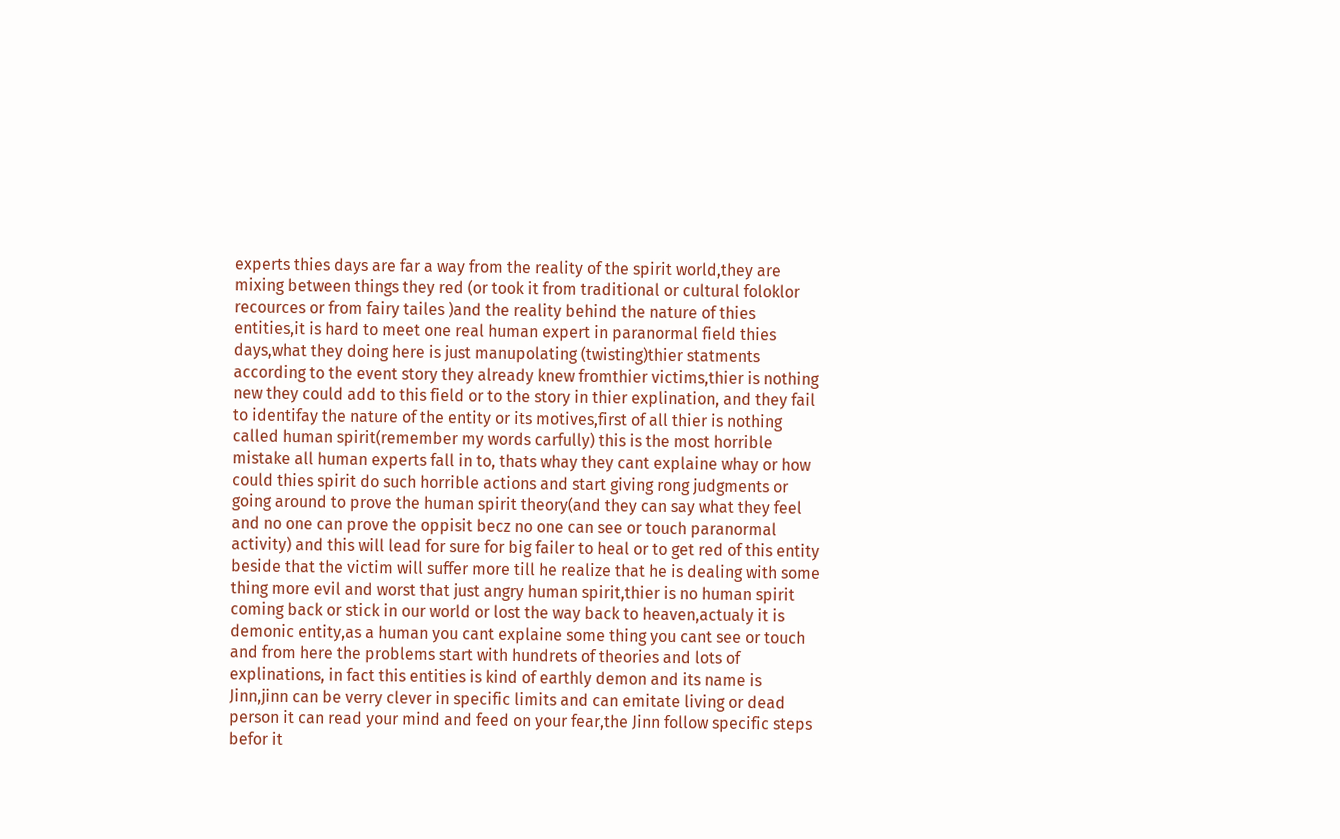experts thies days are far a way from the reality of the spirit world,they are mixing between things they red (or took it from traditional or cultural foloklor recources or from fairy tailes )and the reality behind the nature of thies entities,it is hard to meet one real human expert in paranormal field thies days,what they doing here is just manupolating (twisting)thier statments according to the event story they already knew fromthier victims,thier is nothing new they could add to this field or to the story in thier explination, and they fail to identifay the nature of the entity or its motives,first of all thier is nothing called human spirit(remember my words carfully) this is the most horrible mistake all human experts fall in to, thats whay they cant explaine whay or how could thies spirit do such horrible actions and start giving rong judgments or going around to prove the human spirit theory(and they can say what they feel and no one can prove the oppisit becz no one can see or touch paranormal activity) and this will lead for sure for big failer to heal or to get red of this entity beside that the victim will suffer more till he realize that he is dealing with some thing more evil and worst that just angry human spirit,thier is no human spirit coming back or stick in our world or lost the way back to heaven,actualy it is demonic entity,as a human you cant explaine some thing you cant see or touch and from here the problems start with hundrets of theories and lots of explinations, in fact this entities is kind of earthly demon and its name is Jinn,jinn can be verry clever in specific limits and can emitate living or dead person it can read your mind and feed on your fear,the Jinn follow specific steps befor it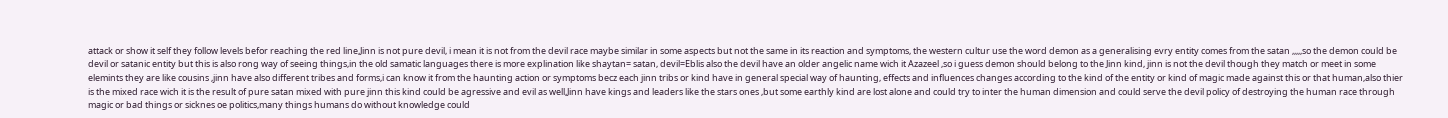attack or show it self they follow levels befor reaching the red line,Jinn is not pure devil, i mean it is not from the devil race maybe similar in some aspects but not the same in its reaction and symptoms, the western cultur use the word demon as a generalising evry entity comes from the satan ,,,,,so the demon could be devil or satanic entity but this is also rong way of seeing things,in the old samatic languages there is more explination like shaytan= satan, devil=Eblis also the devil have an older angelic name wich it Azazeel ,so i guess demon should belong to the Jinn kind, jinn is not the devil though they match or meet in some elemints they are like cousins ,jinn have also different tribes and forms,i can know it from the haunting action or symptoms becz each jinn tribs or kind have in general special way of haunting, effects and influences changes according to the kind of the entity or kind of magic made against this or that human,also thier is the mixed race wich it is the result of pure satan mixed with pure jinn this kind could be agressive and evil as well,Jinn have kings and leaders like the stars ones ,but some earthly kind are lost alone and could try to inter the human dimension and could serve the devil policy of destroying the human race through magic or bad things or sicknes oe politics,many things humans do without knowledge could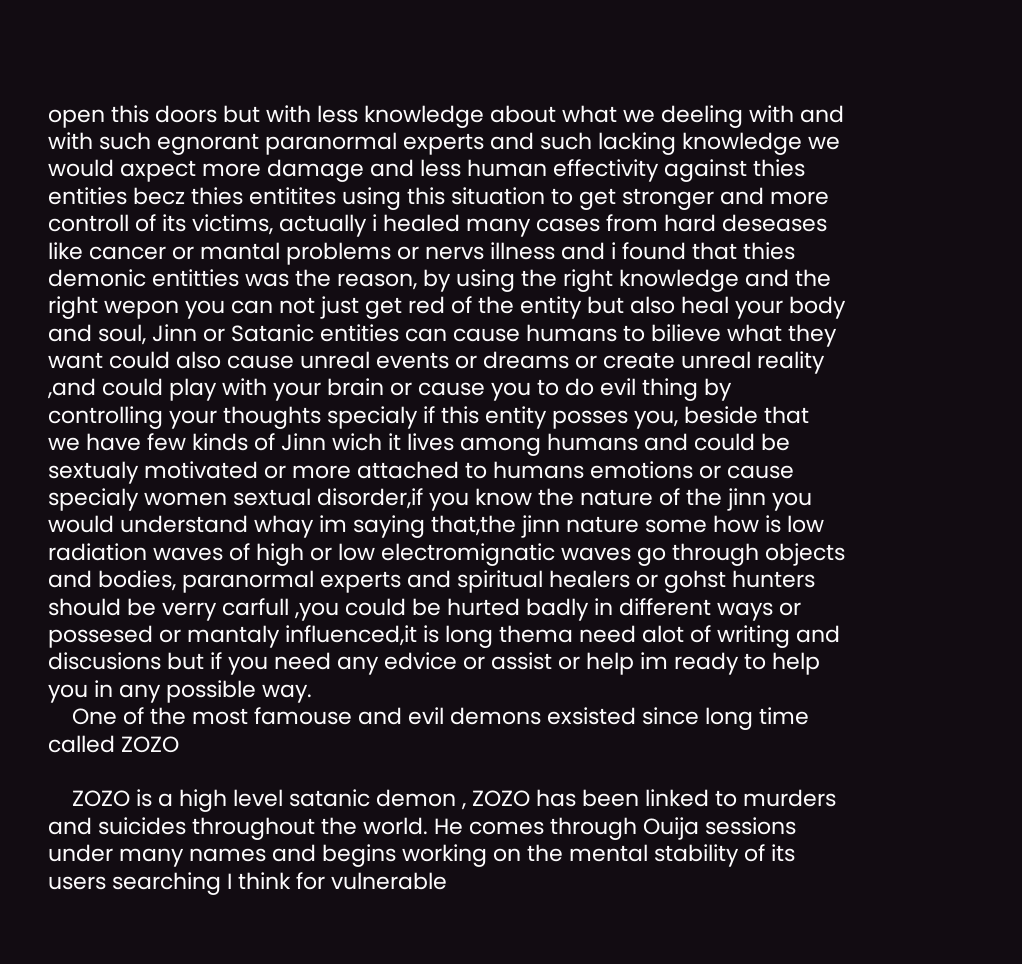open this doors but with less knowledge about what we deeling with and with such egnorant paranormal experts and such lacking knowledge we would axpect more damage and less human effectivity against thies entities becz thies entitites using this situation to get stronger and more controll of its victims, actually i healed many cases from hard deseases like cancer or mantal problems or nervs illness and i found that thies demonic entitties was the reason, by using the right knowledge and the right wepon you can not just get red of the entity but also heal your body and soul, Jinn or Satanic entities can cause humans to bilieve what they want could also cause unreal events or dreams or create unreal reality ,and could play with your brain or cause you to do evil thing by controlling your thoughts specialy if this entity posses you, beside that we have few kinds of Jinn wich it lives among humans and could be sextualy motivated or more attached to humans emotions or cause specialy women sextual disorder,if you know the nature of the jinn you would understand whay im saying that,the jinn nature some how is low radiation waves of high or low electromignatic waves go through objects and bodies, paranormal experts and spiritual healers or gohst hunters should be verry carfull ,you could be hurted badly in different ways or possesed or mantaly influenced,it is long thema need alot of writing and discusions but if you need any edvice or assist or help im ready to help you in any possible way.
    One of the most famouse and evil demons exsisted since long time called ZOZO

    ZOZO is a high level satanic demon , ZOZO has been linked to murders and suicides throughout the world. He comes through Ouija sessions under many names and begins working on the mental stability of its users searching I think for vulnerable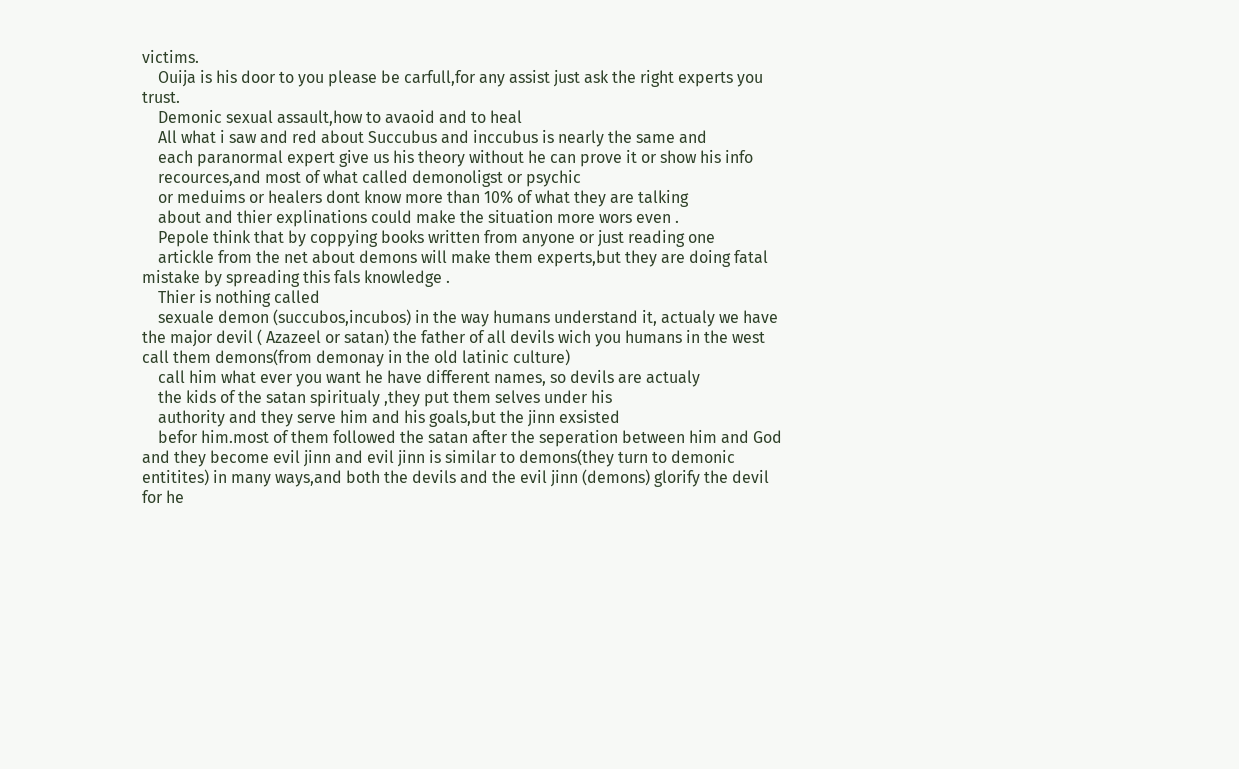victims.
    Ouija is his door to you please be carfull,for any assist just ask the right experts you trust.
    Demonic sexual assault,how to avaoid and to heal
    All what i saw and red about Succubus and inccubus is nearly the same and
    each paranormal expert give us his theory without he can prove it or show his info
    recources,and most of what called demonoligst or psychic
    or meduims or healers dont know more than 10% of what they are talking
    about and thier explinations could make the situation more wors even .
    Pepole think that by coppying books written from anyone or just reading one
    artickle from the net about demons will make them experts,but they are doing fatal mistake by spreading this fals knowledge .
    Thier is nothing called
    sexuale demon (succubos,incubos) in the way humans understand it, actualy we have the major devil ( Azazeel or satan) the father of all devils wich you humans in the west call them demons(from demonay in the old latinic culture)
    call him what ever you want he have different names, so devils are actualy
    the kids of the satan spiritualy ,they put them selves under his
    authority and they serve him and his goals,but the jinn exsisted
    befor him.most of them followed the satan after the seperation between him and God and they become evil jinn and evil jinn is similar to demons(they turn to demonic entitites) in many ways,and both the devils and the evil jinn (demons) glorify the devil for he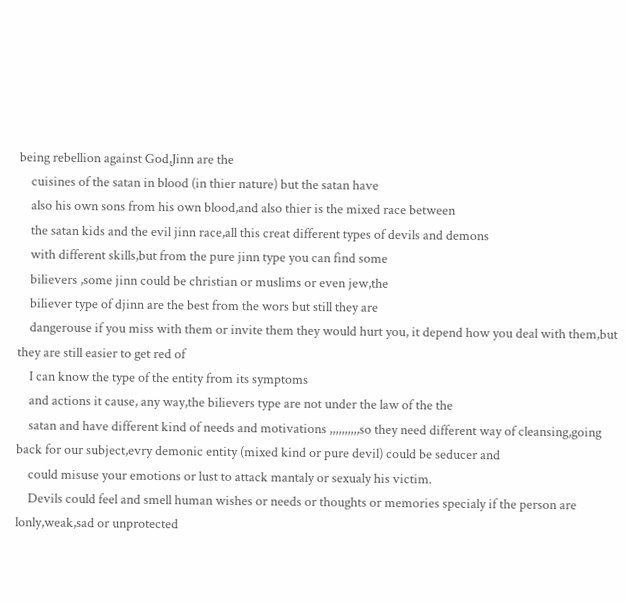being rebellion against God,Jinn are the
    cuisines of the satan in blood (in thier nature) but the satan have
    also his own sons from his own blood,and also thier is the mixed race between
    the satan kids and the evil jinn race,all this creat different types of devils and demons
    with different skills,but from the pure jinn type you can find some
    bilievers ,some jinn could be christian or muslims or even jew,the
    biliever type of djinn are the best from the wors but still they are
    dangerouse if you miss with them or invite them they would hurt you, it depend how you deal with them,but they are still easier to get red of
    I can know the type of the entity from its symptoms
    and actions it cause, any way,the bilievers type are not under the law of the the
    satan and have different kind of needs and motivations ,,,,,,,,,,so they need different way of cleansing,going back for our subject,evry demonic entity (mixed kind or pure devil) could be seducer and
    could misuse your emotions or lust to attack mantaly or sexualy his victim.
    Devils could feel and smell human wishes or needs or thoughts or memories specialy if the person are lonly,weak,sad or unprotected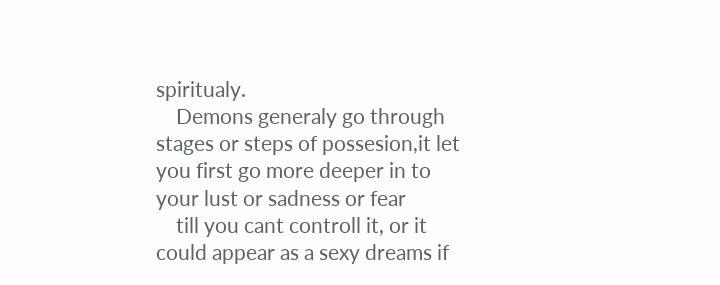spiritualy.
    Demons generaly go through stages or steps of possesion,it let you first go more deeper in to your lust or sadness or fear
    till you cant controll it, or it could appear as a sexy dreams if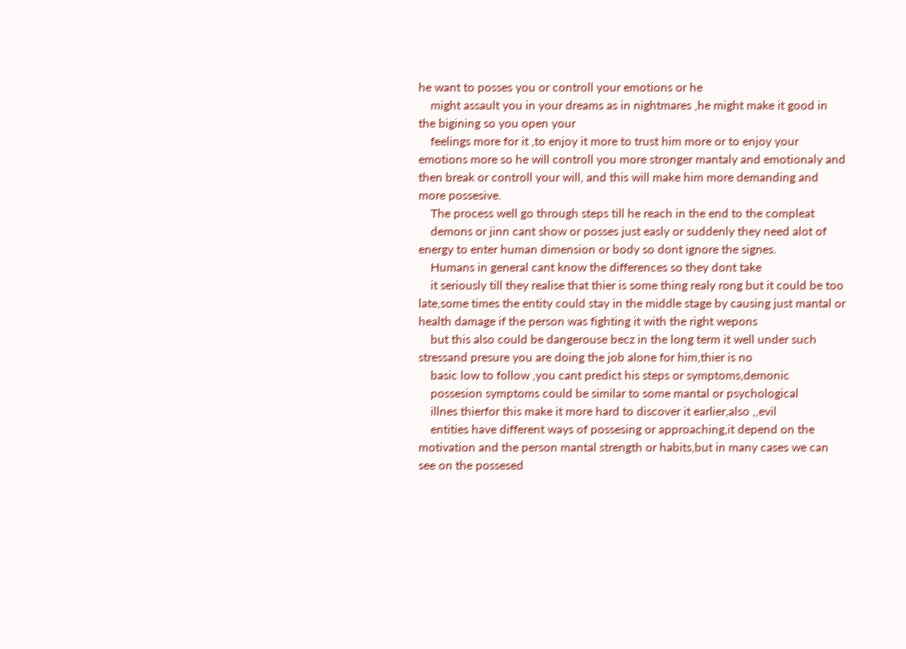he want to posses you or controll your emotions or he
    might assault you in your dreams as in nightmares ,he might make it good in the bigining so you open your
    feelings more for it ,to enjoy it more to trust him more or to enjoy your emotions more so he will controll you more stronger mantaly and emotionaly and then break or controll your will, and this will make him more demanding and more possesive.
    The process well go through steps till he reach in the end to the compleat
    demons or jinn cant show or posses just easly or suddenly they need alot of energy to enter human dimension or body so dont ignore the signes.
    Humans in general cant know the differences so they dont take
    it seriously till they realise that thier is some thing realy rong but it could be too late,some times the entity could stay in the middle stage by causing just mantal or health damage if the person was fighting it with the right wepons
    but this also could be dangerouse becz in the long term it well under such stressand presure you are doing the job alone for him,thier is no
    basic low to follow ,you cant predict his steps or symptoms,demonic
    possesion symptoms could be similar to some mantal or psychological
    illnes thierfor this make it more hard to discover it earlier,also ,,evil
    entities have different ways of possesing or approaching,it depend on the motivation and the person mantal strength or habits,but in many cases we can see on the possesed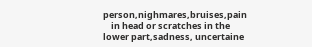person,nighmares,bruises,pain
    in head or scratches in the lower part,sadness, uncertaine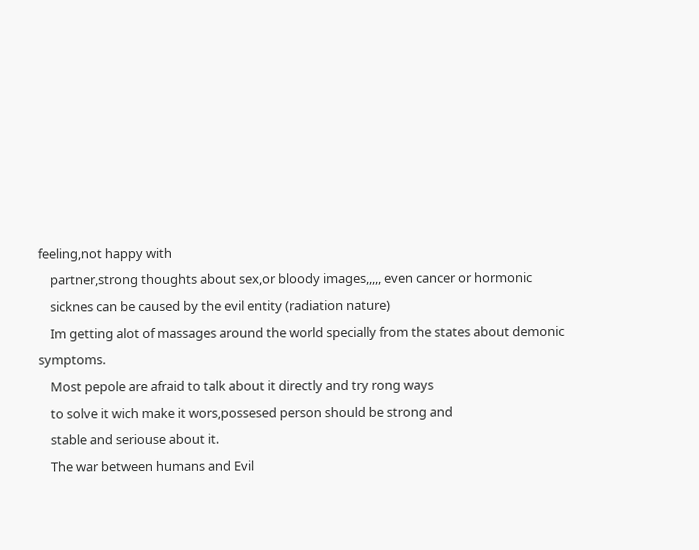feeling,not happy with
    partner,strong thoughts about sex,or bloody images,,,,, even cancer or hormonic
    sicknes can be caused by the evil entity (radiation nature)
    Im getting alot of massages around the world specially from the states about demonic symptoms.
    Most pepole are afraid to talk about it directly and try rong ways
    to solve it wich make it wors,possesed person should be strong and
    stable and seriouse about it.
    The war between humans and Evil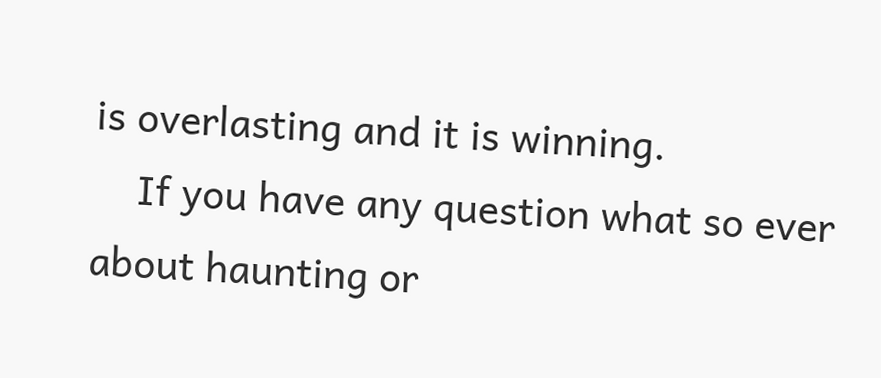is overlasting and it is winning.
    If you have any question what so ever about haunting or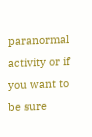paranormal activity or if you want to be sure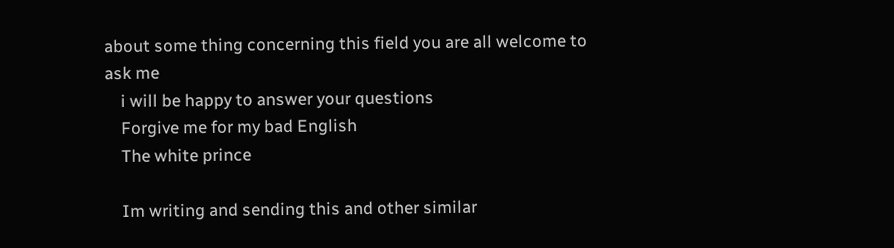about some thing concerning this field you are all welcome to ask me
    i will be happy to answer your questions
    Forgive me for my bad English
    The white prince

    Im writing and sending this and other similar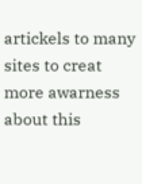artickels to many sites to creat more awarness about this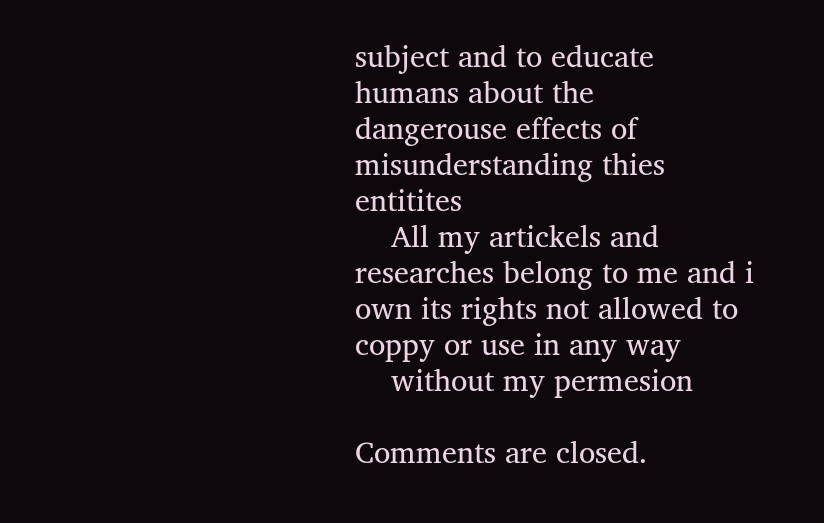subject and to educate humans about the dangerouse effects of misunderstanding thies entitites
    All my artickels and researches belong to me and i own its rights not allowed to coppy or use in any way
    without my permesion

Comments are closed.